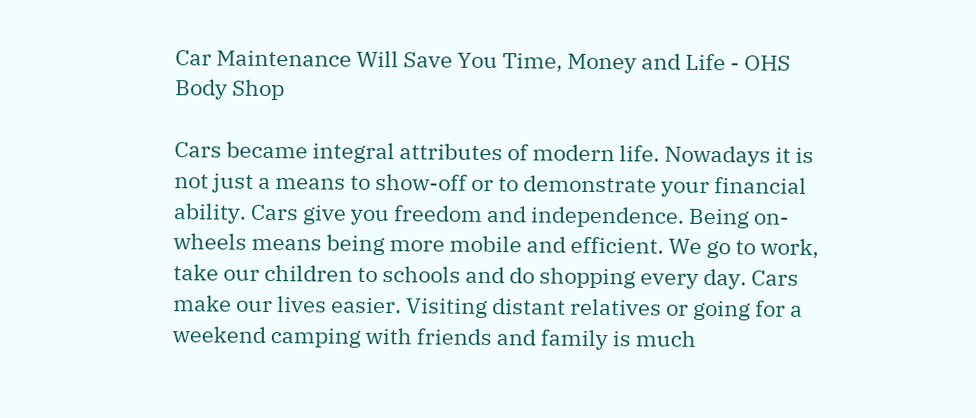Car Maintenance Will Save You Time, Money and Life - OHS Body Shop

Cars became integral attributes of modern life. Nowadays it is not just a means to show-off or to demonstrate your financial ability. Cars give you freedom and independence. Being on-wheels means being more mobile and efficient. We go to work, take our children to schools and do shopping every day. Cars make our lives easier. Visiting distant relatives or going for a weekend camping with friends and family is much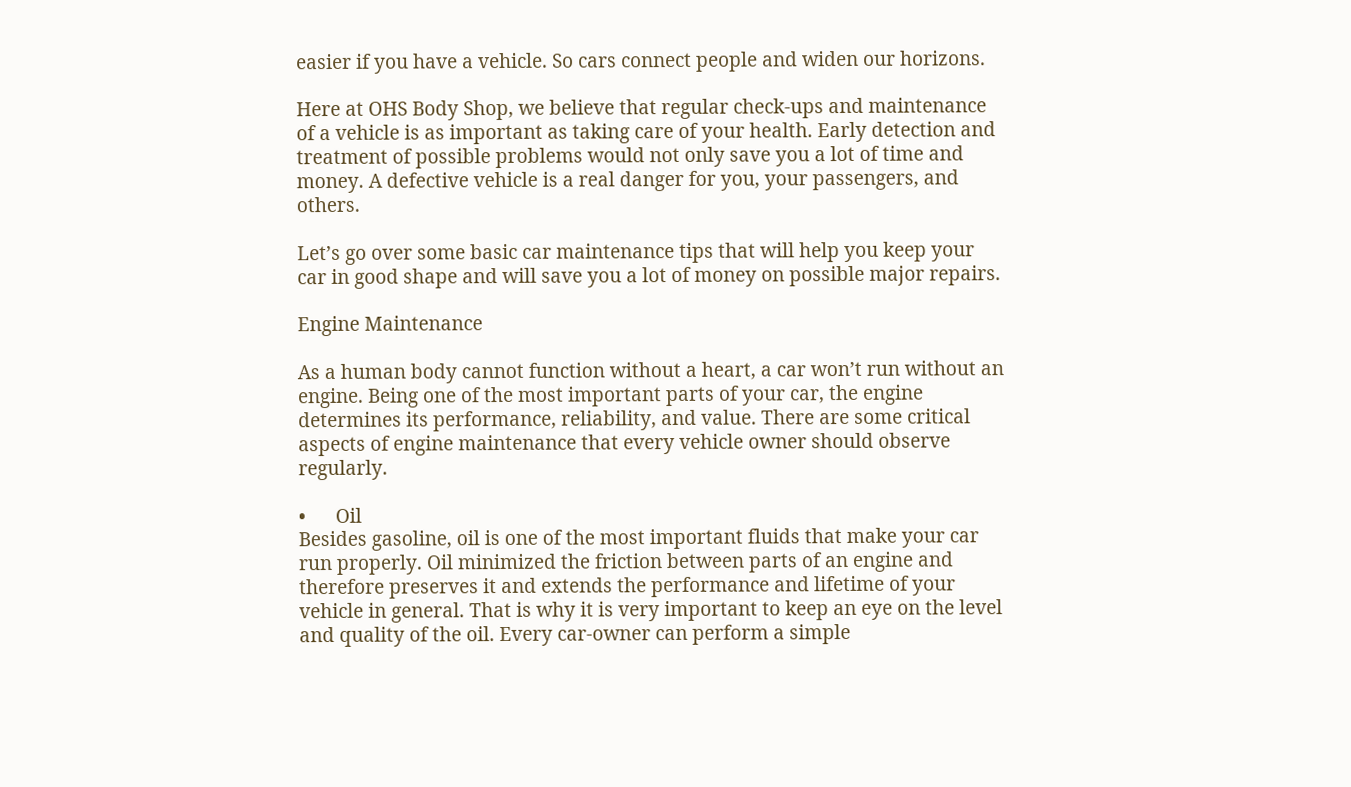easier if you have a vehicle. So cars connect people and widen our horizons.

Here at OHS Body Shop, we believe that regular check-ups and maintenance of a vehicle is as important as taking care of your health. Early detection and treatment of possible problems would not only save you a lot of time and money. A defective vehicle is a real danger for you, your passengers, and others.

Let’s go over some basic car maintenance tips that will help you keep your car in good shape and will save you a lot of money on possible major repairs.

Engine Maintenance

As a human body cannot function without a heart, a car won’t run without an engine. Being one of the most important parts of your car, the engine determines its performance, reliability, and value. There are some critical aspects of engine maintenance that every vehicle owner should observe regularly.

•      Oil
Besides gasoline, oil is one of the most important fluids that make your car run properly. Oil minimized the friction between parts of an engine and therefore preserves it and extends the performance and lifetime of your vehicle in general. That is why it is very important to keep an eye on the level and quality of the oil. Every car-owner can perform a simple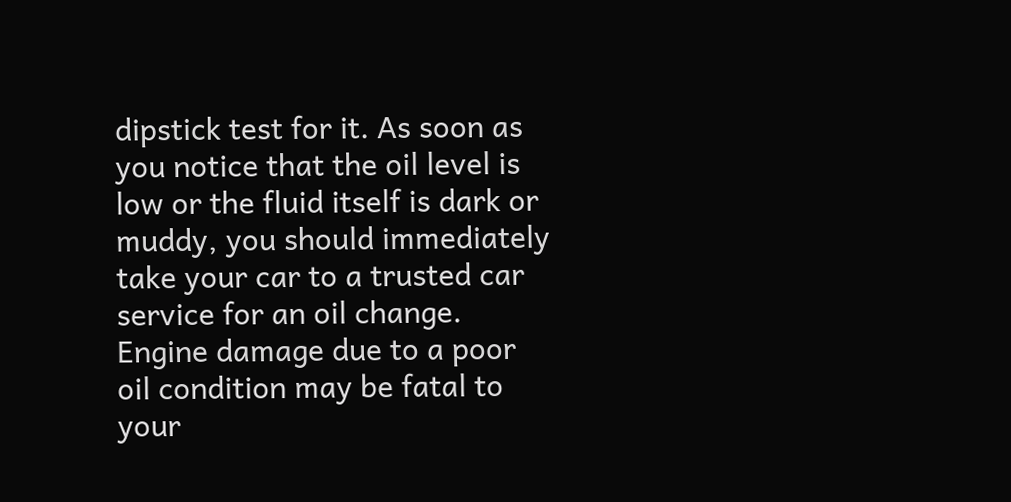dipstick test for it. As soon as you notice that the oil level is low or the fluid itself is dark or muddy, you should immediately take your car to a trusted car service for an oil change. Engine damage due to a poor oil condition may be fatal to your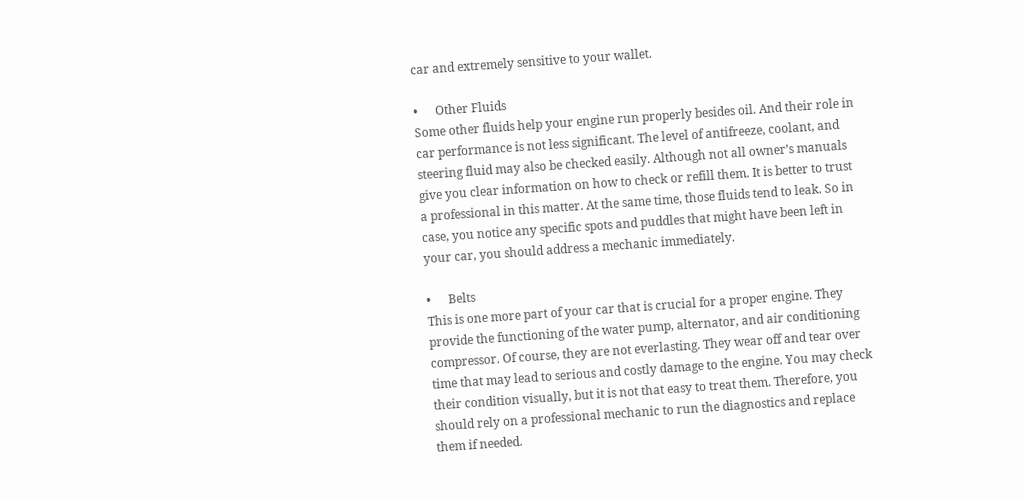car and extremely sensitive to your wallet.

•      Other Fluids
Some other fluids help your engine run properly besides oil. And their role in car performance is not less significant. The level of antifreeze, coolant, and steering fluid may also be checked easily. Although not all owner’s manuals give you clear information on how to check or refill them. It is better to trust a professional in this matter. At the same time, those fluids tend to leak. So in case, you notice any specific spots and puddles that might have been left in your car, you should address a mechanic immediately.

•      Belts
This is one more part of your car that is crucial for a proper engine. They provide the functioning of the water pump, alternator, and air conditioning compressor. Of course, they are not everlasting. They wear off and tear over time that may lead to serious and costly damage to the engine. You may check their condition visually, but it is not that easy to treat them. Therefore, you should rely on a professional mechanic to run the diagnostics and replace them if needed.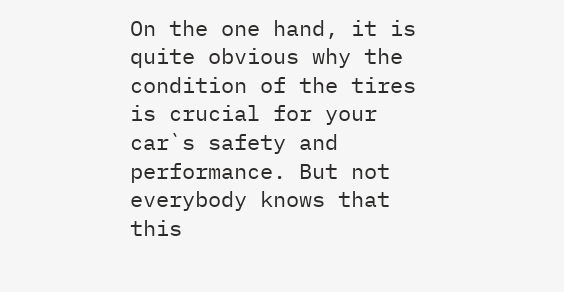On the one hand, it is quite obvious why the condition of the tires is crucial for your car`s safety and performance. But not everybody knows that this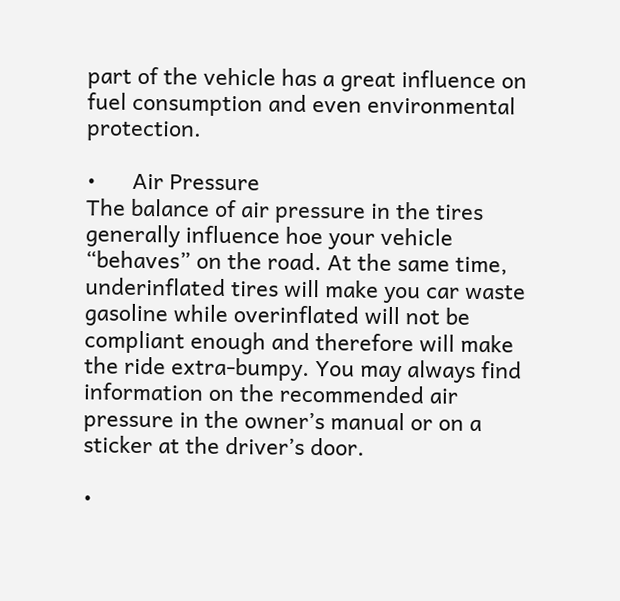part of the vehicle has a great influence on fuel consumption and even environmental protection.

•      Air Pressure
The balance of air pressure in the tires generally influence hoe your vehicle “behaves” on the road. At the same time, underinflated tires will make you car waste gasoline while overinflated will not be compliant enough and therefore will make the ride extra-bumpy. You may always find information on the recommended air pressure in the owner’s manual or on a sticker at the driver’s door.

•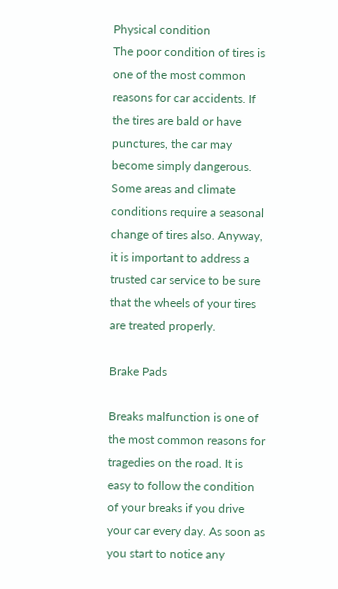Physical condition
The poor condition of tires is one of the most common reasons for car accidents. If the tires are bald or have punctures, the car may become simply dangerous. Some areas and climate conditions require a seasonal change of tires also. Anyway, it is important to address a trusted car service to be sure that the wheels of your tires are treated properly.

Brake Pads

Breaks malfunction is one of the most common reasons for tragedies on the road. It is easy to follow the condition of your breaks if you drive your car every day. As soon as you start to notice any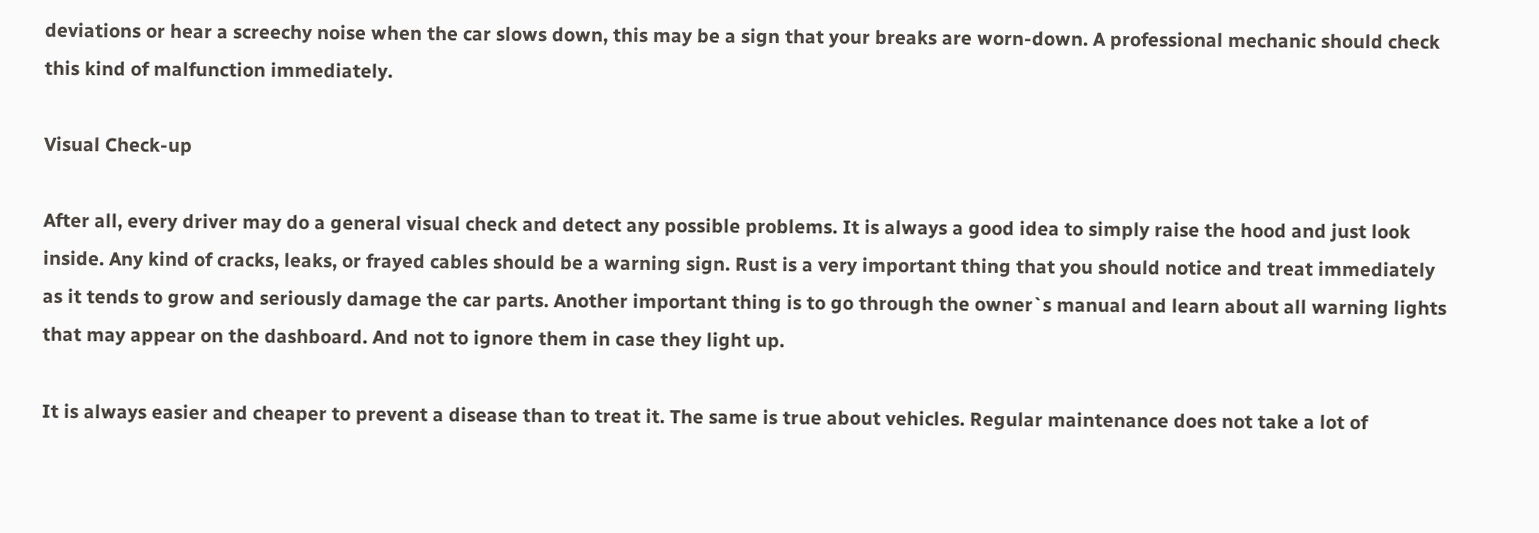deviations or hear a screechy noise when the car slows down, this may be a sign that your breaks are worn-down. A professional mechanic should check this kind of malfunction immediately.

Visual Check-up

After all, every driver may do a general visual check and detect any possible problems. It is always a good idea to simply raise the hood and just look inside. Any kind of cracks, leaks, or frayed cables should be a warning sign. Rust is a very important thing that you should notice and treat immediately as it tends to grow and seriously damage the car parts. Another important thing is to go through the owner`s manual and learn about all warning lights that may appear on the dashboard. And not to ignore them in case they light up.

It is always easier and cheaper to prevent a disease than to treat it. The same is true about vehicles. Regular maintenance does not take a lot of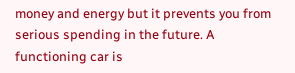money and energy but it prevents you from serious spending in the future. A functioning car is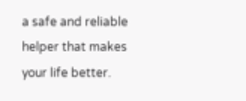a safe and reliable helper that makes your life better.